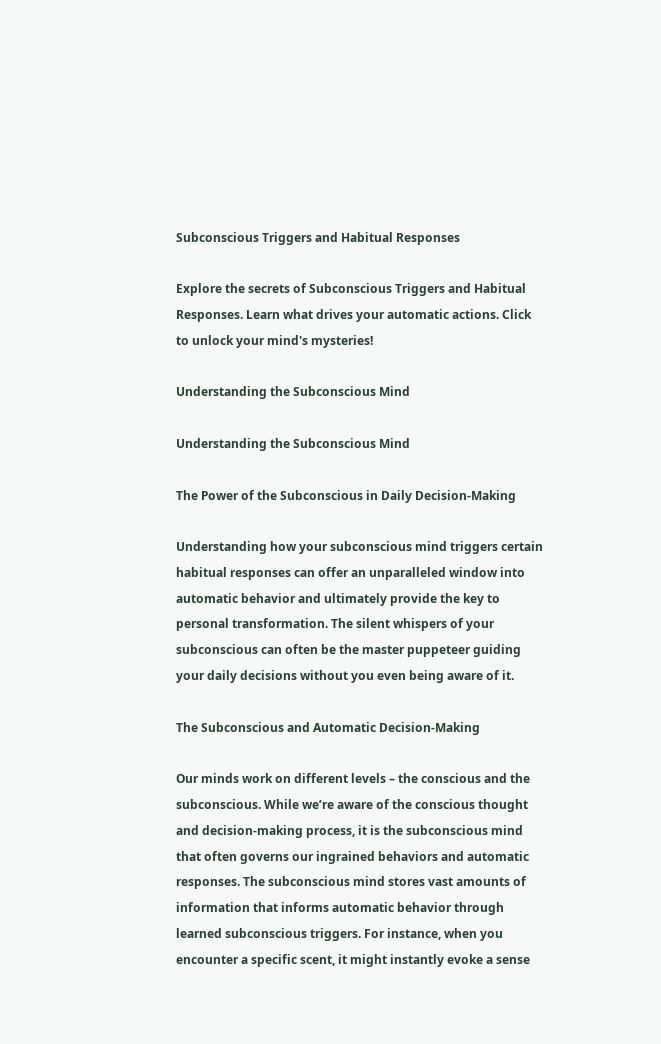Subconscious Triggers and Habitual Responses

Explore the secrets of Subconscious Triggers and Habitual Responses. Learn what drives your automatic actions. Click to unlock your mind's mysteries!

Understanding the Subconscious Mind

Understanding the Subconscious Mind

The Power of the Subconscious in Daily Decision-Making

Understanding how your subconscious mind triggers certain habitual responses can offer an unparalleled window into automatic behavior and ultimately provide the key to personal transformation. The silent whispers of your subconscious can often be the master puppeteer guiding your daily decisions without you even being aware of it.

The Subconscious and Automatic Decision-Making

Our minds work on different levels – the conscious and the subconscious. While we’re aware of the conscious thought and decision-making process, it is the subconscious mind that often governs our ingrained behaviors and automatic responses. The subconscious mind stores vast amounts of information that informs automatic behavior through learned subconscious triggers. For instance, when you encounter a specific scent, it might instantly evoke a sense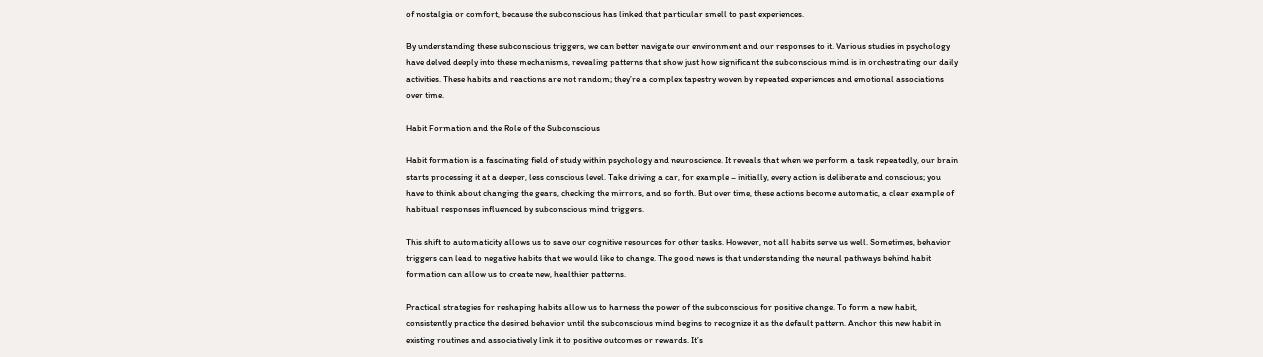of nostalgia or comfort, because the subconscious has linked that particular smell to past experiences.

By understanding these subconscious triggers, we can better navigate our environment and our responses to it. Various studies in psychology have delved deeply into these mechanisms, revealing patterns that show just how significant the subconscious mind is in orchestrating our daily activities. These habits and reactions are not random; they’re a complex tapestry woven by repeated experiences and emotional associations over time.

Habit Formation and the Role of the Subconscious

Habit formation is a fascinating field of study within psychology and neuroscience. It reveals that when we perform a task repeatedly, our brain starts processing it at a deeper, less conscious level. Take driving a car, for example – initially, every action is deliberate and conscious; you have to think about changing the gears, checking the mirrors, and so forth. But over time, these actions become automatic, a clear example of habitual responses influenced by subconscious mind triggers.

This shift to automaticity allows us to save our cognitive resources for other tasks. However, not all habits serve us well. Sometimes, behavior triggers can lead to negative habits that we would like to change. The good news is that understanding the neural pathways behind habit formation can allow us to create new, healthier patterns.

Practical strategies for reshaping habits allow us to harness the power of the subconscious for positive change. To form a new habit, consistently practice the desired behavior until the subconscious mind begins to recognize it as the default pattern. Anchor this new habit in existing routines and associatively link it to positive outcomes or rewards. It’s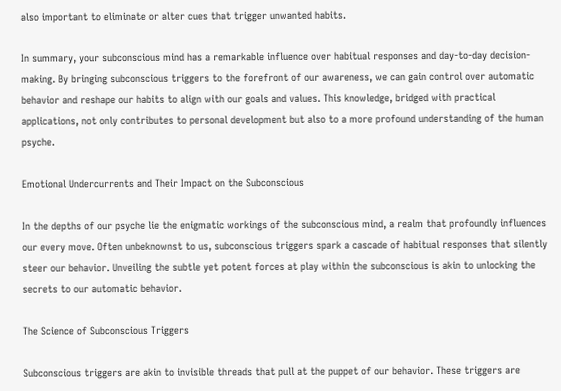also important to eliminate or alter cues that trigger unwanted habits.

In summary, your subconscious mind has a remarkable influence over habitual responses and day-to-day decision-making. By bringing subconscious triggers to the forefront of our awareness, we can gain control over automatic behavior and reshape our habits to align with our goals and values. This knowledge, bridged with practical applications, not only contributes to personal development but also to a more profound understanding of the human psyche.

Emotional Undercurrents and Their Impact on the Subconscious

In the depths of our psyche lie the enigmatic workings of the subconscious mind, a realm that profoundly influences our every move. Often unbeknownst to us, subconscious triggers spark a cascade of habitual responses that silently steer our behavior. Unveiling the subtle yet potent forces at play within the subconscious is akin to unlocking the secrets to our automatic behavior.

The Science of Subconscious Triggers

Subconscious triggers are akin to invisible threads that pull at the puppet of our behavior. These triggers are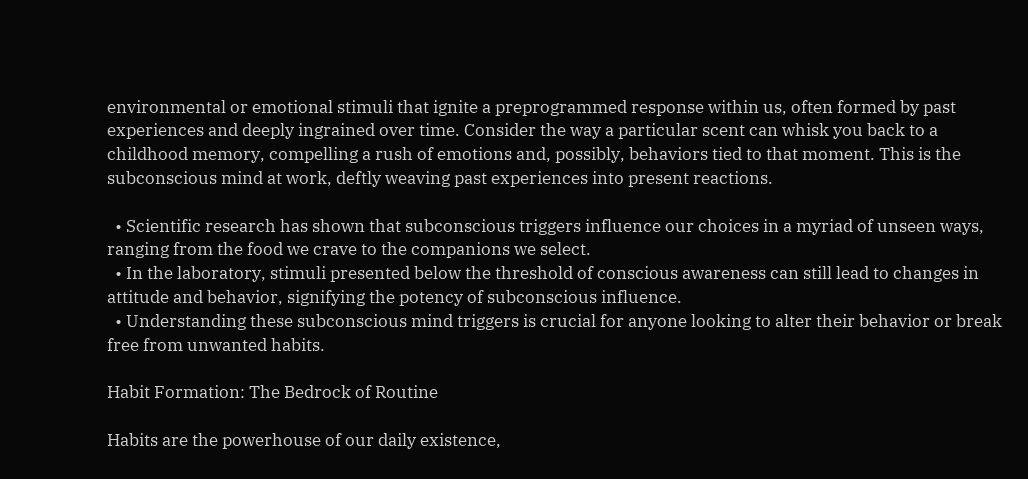environmental or emotional stimuli that ignite a preprogrammed response within us, often formed by past experiences and deeply ingrained over time. Consider the way a particular scent can whisk you back to a childhood memory, compelling a rush of emotions and, possibly, behaviors tied to that moment. This is the subconscious mind at work, deftly weaving past experiences into present reactions.

  • Scientific research has shown that subconscious triggers influence our choices in a myriad of unseen ways, ranging from the food we crave to the companions we select.
  • In the laboratory, stimuli presented below the threshold of conscious awareness can still lead to changes in attitude and behavior, signifying the potency of subconscious influence.
  • Understanding these subconscious mind triggers is crucial for anyone looking to alter their behavior or break free from unwanted habits.

Habit Formation: The Bedrock of Routine

Habits are the powerhouse of our daily existence,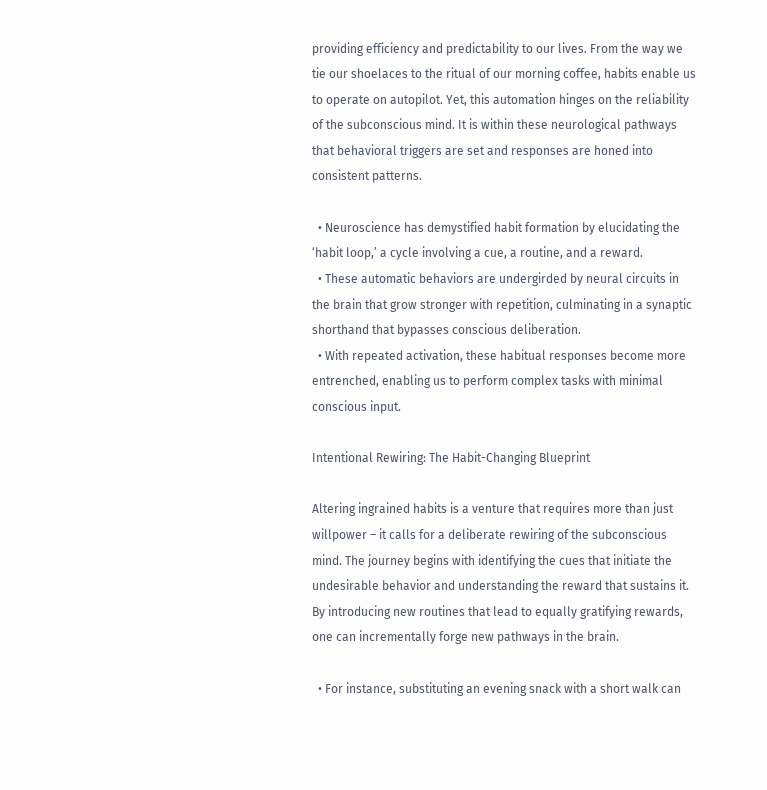providing efficiency and predictability to our lives. From the way we tie our shoelaces to the ritual of our morning coffee, habits enable us to operate on autopilot. Yet, this automation hinges on the reliability of the subconscious mind. It is within these neurological pathways that behavioral triggers are set and responses are honed into consistent patterns.

  • Neuroscience has demystified habit formation by elucidating the ‘habit loop,’ a cycle involving a cue, a routine, and a reward.
  • These automatic behaviors are undergirded by neural circuits in the brain that grow stronger with repetition, culminating in a synaptic shorthand that bypasses conscious deliberation.
  • With repeated activation, these habitual responses become more entrenched, enabling us to perform complex tasks with minimal conscious input.

Intentional Rewiring: The Habit-Changing Blueprint

Altering ingrained habits is a venture that requires more than just willpower – it calls for a deliberate rewiring of the subconscious mind. The journey begins with identifying the cues that initiate the undesirable behavior and understanding the reward that sustains it. By introducing new routines that lead to equally gratifying rewards, one can incrementally forge new pathways in the brain.

  • For instance, substituting an evening snack with a short walk can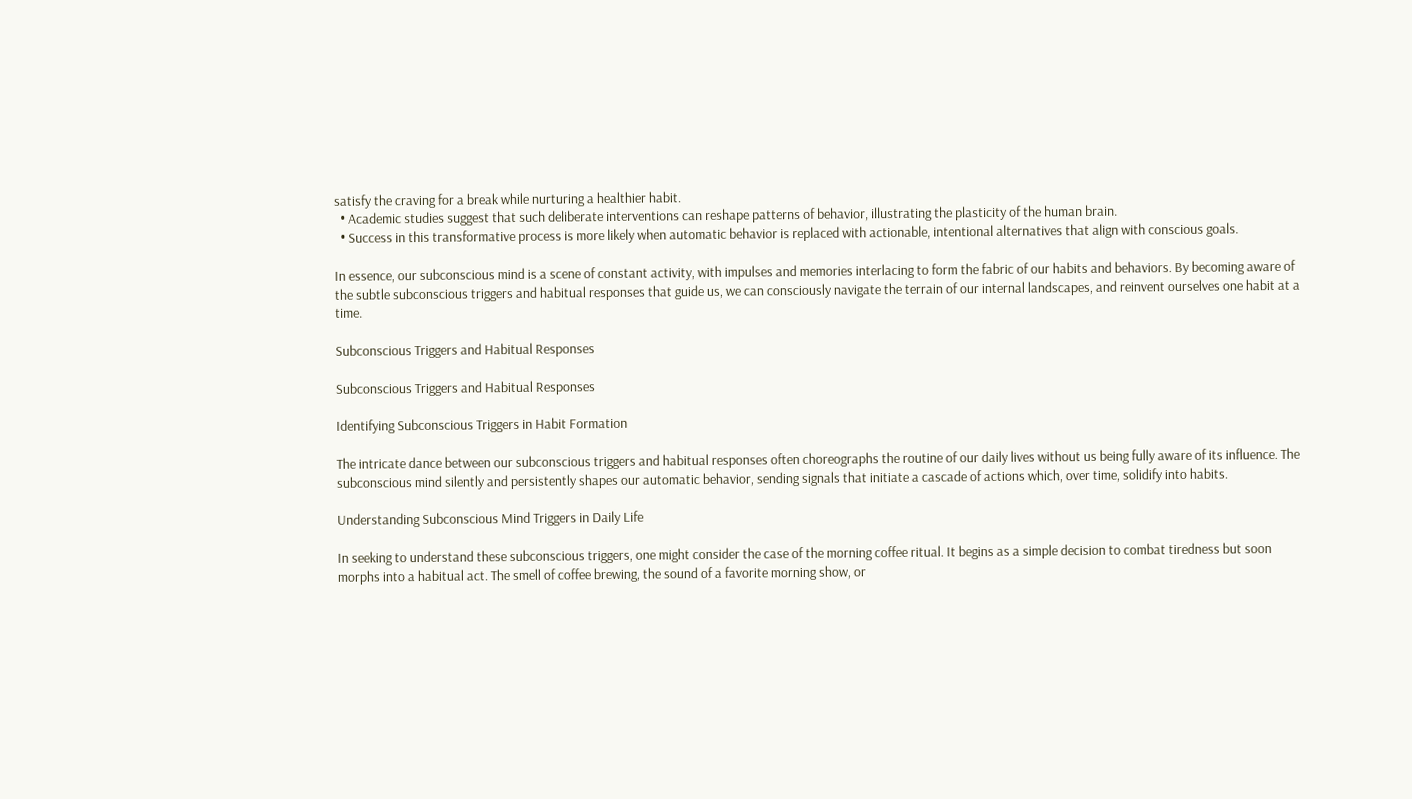satisfy the craving for a break while nurturing a healthier habit.
  • Academic studies suggest that such deliberate interventions can reshape patterns of behavior, illustrating the plasticity of the human brain.
  • Success in this transformative process is more likely when automatic behavior is replaced with actionable, intentional alternatives that align with conscious goals.

In essence, our subconscious mind is a scene of constant activity, with impulses and memories interlacing to form the fabric of our habits and behaviors. By becoming aware of the subtle subconscious triggers and habitual responses that guide us, we can consciously navigate the terrain of our internal landscapes, and reinvent ourselves one habit at a time.

Subconscious Triggers and Habitual Responses

Subconscious Triggers and Habitual Responses

Identifying Subconscious Triggers in Habit Formation

The intricate dance between our subconscious triggers and habitual responses often choreographs the routine of our daily lives without us being fully aware of its influence. The subconscious mind silently and persistently shapes our automatic behavior, sending signals that initiate a cascade of actions which, over time, solidify into habits.

Understanding Subconscious Mind Triggers in Daily Life

In seeking to understand these subconscious triggers, one might consider the case of the morning coffee ritual. It begins as a simple decision to combat tiredness but soon morphs into a habitual act. The smell of coffee brewing, the sound of a favorite morning show, or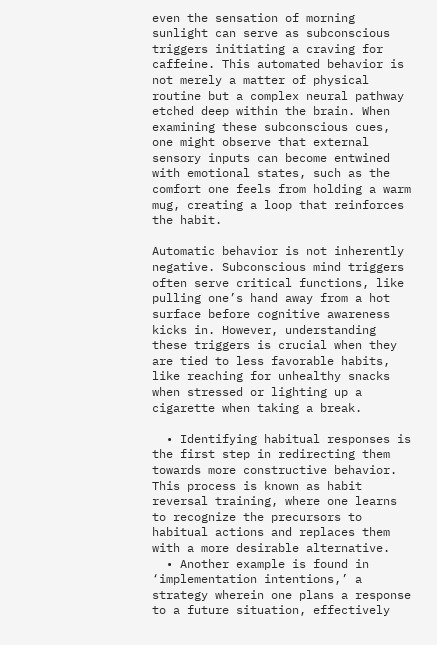even the sensation of morning sunlight can serve as subconscious triggers initiating a craving for caffeine. This automated behavior is not merely a matter of physical routine but a complex neural pathway etched deep within the brain. When examining these subconscious cues, one might observe that external sensory inputs can become entwined with emotional states, such as the comfort one feels from holding a warm mug, creating a loop that reinforces the habit.

Automatic behavior is not inherently negative. Subconscious mind triggers often serve critical functions, like pulling one’s hand away from a hot surface before cognitive awareness kicks in. However, understanding these triggers is crucial when they are tied to less favorable habits, like reaching for unhealthy snacks when stressed or lighting up a cigarette when taking a break.

  • Identifying habitual responses is the first step in redirecting them towards more constructive behavior. This process is known as habit reversal training, where one learns to recognize the precursors to habitual actions and replaces them with a more desirable alternative.
  • Another example is found in ‘implementation intentions,’ a strategy wherein one plans a response to a future situation, effectively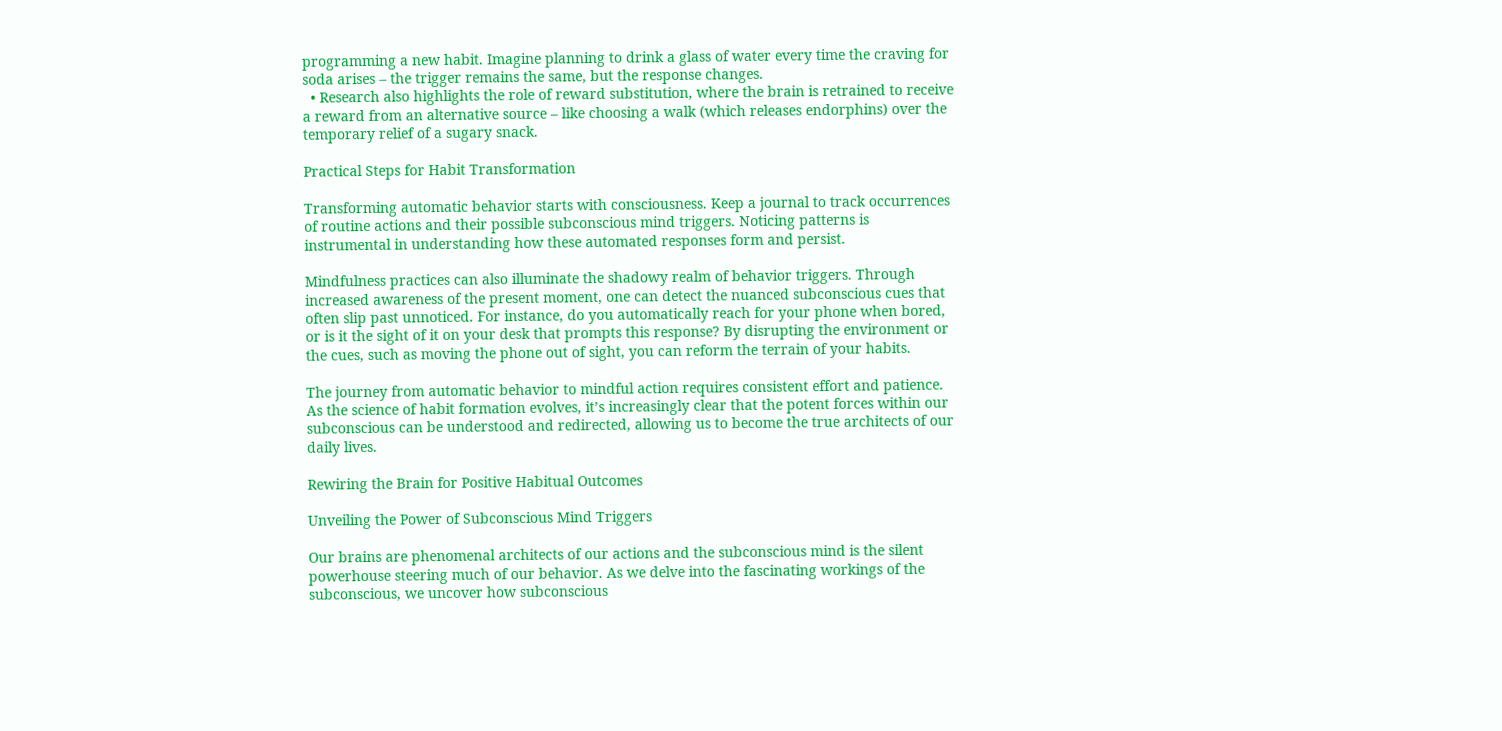programming a new habit. Imagine planning to drink a glass of water every time the craving for soda arises – the trigger remains the same, but the response changes.
  • Research also highlights the role of reward substitution, where the brain is retrained to receive a reward from an alternative source – like choosing a walk (which releases endorphins) over the temporary relief of a sugary snack.

Practical Steps for Habit Transformation

Transforming automatic behavior starts with consciousness. Keep a journal to track occurrences of routine actions and their possible subconscious mind triggers. Noticing patterns is instrumental in understanding how these automated responses form and persist.

Mindfulness practices can also illuminate the shadowy realm of behavior triggers. Through increased awareness of the present moment, one can detect the nuanced subconscious cues that often slip past unnoticed. For instance, do you automatically reach for your phone when bored, or is it the sight of it on your desk that prompts this response? By disrupting the environment or the cues, such as moving the phone out of sight, you can reform the terrain of your habits.

The journey from automatic behavior to mindful action requires consistent effort and patience. As the science of habit formation evolves, it’s increasingly clear that the potent forces within our subconscious can be understood and redirected, allowing us to become the true architects of our daily lives.

Rewiring the Brain for Positive Habitual Outcomes

Unveiling the Power of Subconscious Mind Triggers

Our brains are phenomenal architects of our actions and the subconscious mind is the silent powerhouse steering much of our behavior. As we delve into the fascinating workings of the subconscious, we uncover how subconscious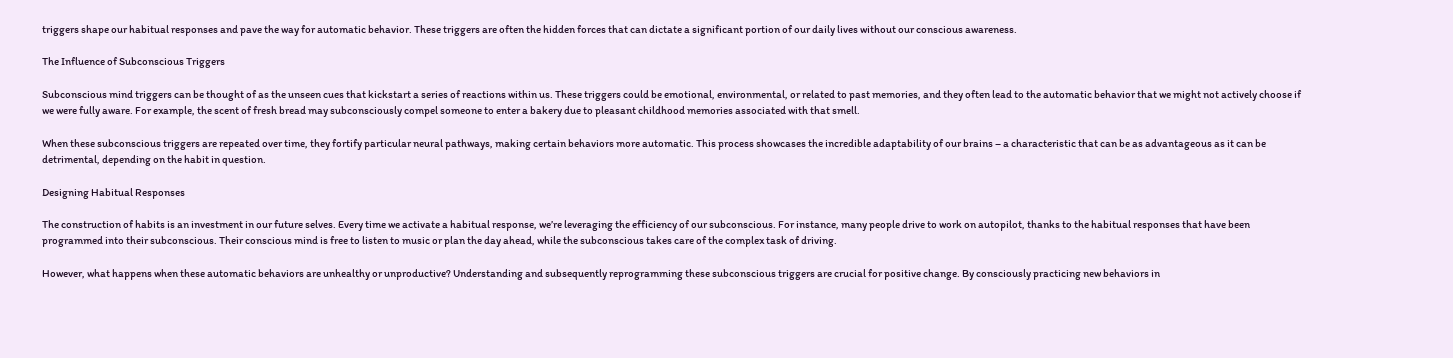triggers shape our habitual responses and pave the way for automatic behavior. These triggers are often the hidden forces that can dictate a significant portion of our daily lives without our conscious awareness.

The Influence of Subconscious Triggers

Subconscious mind triggers can be thought of as the unseen cues that kickstart a series of reactions within us. These triggers could be emotional, environmental, or related to past memories, and they often lead to the automatic behavior that we might not actively choose if we were fully aware. For example, the scent of fresh bread may subconsciously compel someone to enter a bakery due to pleasant childhood memories associated with that smell.

When these subconscious triggers are repeated over time, they fortify particular neural pathways, making certain behaviors more automatic. This process showcases the incredible adaptability of our brains – a characteristic that can be as advantageous as it can be detrimental, depending on the habit in question.

Designing Habitual Responses

The construction of habits is an investment in our future selves. Every time we activate a habitual response, we’re leveraging the efficiency of our subconscious. For instance, many people drive to work on autopilot, thanks to the habitual responses that have been programmed into their subconscious. Their conscious mind is free to listen to music or plan the day ahead, while the subconscious takes care of the complex task of driving.

However, what happens when these automatic behaviors are unhealthy or unproductive? Understanding and subsequently reprogramming these subconscious triggers are crucial for positive change. By consciously practicing new behaviors in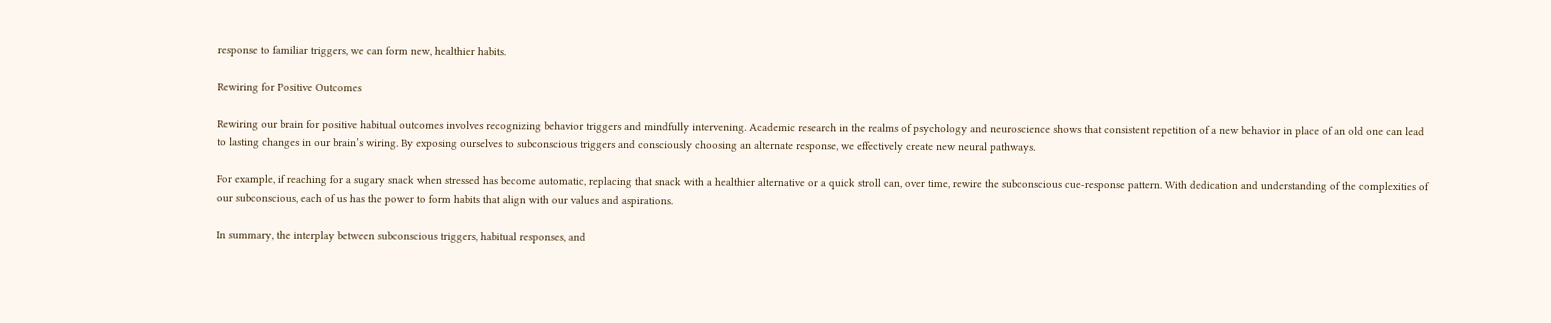response to familiar triggers, we can form new, healthier habits.

Rewiring for Positive Outcomes

Rewiring our brain for positive habitual outcomes involves recognizing behavior triggers and mindfully intervening. Academic research in the realms of psychology and neuroscience shows that consistent repetition of a new behavior in place of an old one can lead to lasting changes in our brain’s wiring. By exposing ourselves to subconscious triggers and consciously choosing an alternate response, we effectively create new neural pathways.

For example, if reaching for a sugary snack when stressed has become automatic, replacing that snack with a healthier alternative or a quick stroll can, over time, rewire the subconscious cue-response pattern. With dedication and understanding of the complexities of our subconscious, each of us has the power to form habits that align with our values and aspirations.

In summary, the interplay between subconscious triggers, habitual responses, and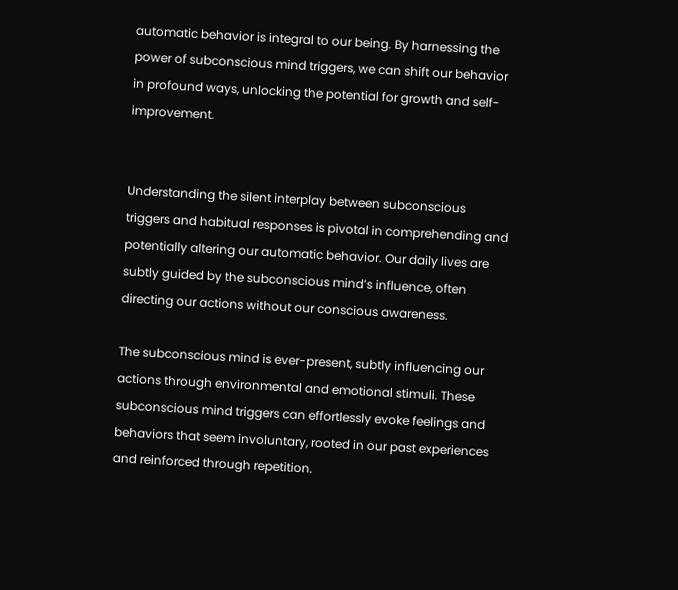automatic behavior is integral to our being. By harnessing the power of subconscious mind triggers, we can shift our behavior in profound ways, unlocking the potential for growth and self-improvement.


Understanding the silent interplay between subconscious triggers and habitual responses is pivotal in comprehending and potentially altering our automatic behavior. Our daily lives are subtly guided by the subconscious mind’s influence, often directing our actions without our conscious awareness.

The subconscious mind is ever-present, subtly influencing our actions through environmental and emotional stimuli. These subconscious mind triggers can effortlessly evoke feelings and behaviors that seem involuntary, rooted in our past experiences and reinforced through repetition.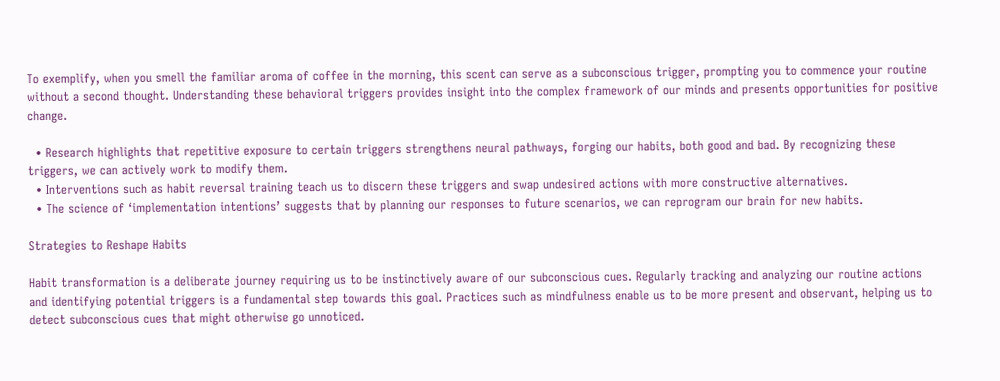To exemplify, when you smell the familiar aroma of coffee in the morning, this scent can serve as a subconscious trigger, prompting you to commence your routine without a second thought. Understanding these behavioral triggers provides insight into the complex framework of our minds and presents opportunities for positive change.

  • Research highlights that repetitive exposure to certain triggers strengthens neural pathways, forging our habits, both good and bad. By recognizing these triggers, we can actively work to modify them.
  • Interventions such as habit reversal training teach us to discern these triggers and swap undesired actions with more constructive alternatives.
  • The science of ‘implementation intentions’ suggests that by planning our responses to future scenarios, we can reprogram our brain for new habits.

Strategies to Reshape Habits

Habit transformation is a deliberate journey requiring us to be instinctively aware of our subconscious cues. Regularly tracking and analyzing our routine actions and identifying potential triggers is a fundamental step towards this goal. Practices such as mindfulness enable us to be more present and observant, helping us to detect subconscious cues that might otherwise go unnoticed.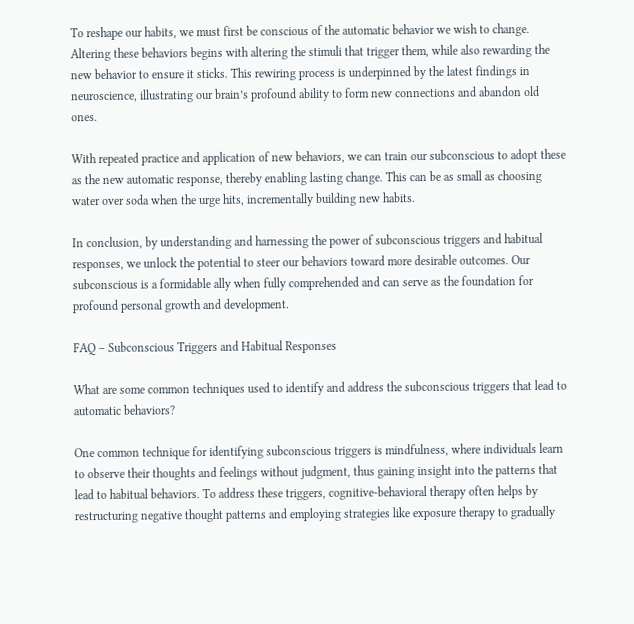To reshape our habits, we must first be conscious of the automatic behavior we wish to change. Altering these behaviors begins with altering the stimuli that trigger them, while also rewarding the new behavior to ensure it sticks. This rewiring process is underpinned by the latest findings in neuroscience, illustrating our brain’s profound ability to form new connections and abandon old ones.

With repeated practice and application of new behaviors, we can train our subconscious to adopt these as the new automatic response, thereby enabling lasting change. This can be as small as choosing water over soda when the urge hits, incrementally building new habits.

In conclusion, by understanding and harnessing the power of subconscious triggers and habitual responses, we unlock the potential to steer our behaviors toward more desirable outcomes. Our subconscious is a formidable ally when fully comprehended and can serve as the foundation for profound personal growth and development.

FAQ – Subconscious Triggers and Habitual Responses

What are some common techniques used to identify and address the subconscious triggers that lead to automatic behaviors?

One common technique for identifying subconscious triggers is mindfulness, where individuals learn to observe their thoughts and feelings without judgment, thus gaining insight into the patterns that lead to habitual behaviors. To address these triggers, cognitive-behavioral therapy often helps by restructuring negative thought patterns and employing strategies like exposure therapy to gradually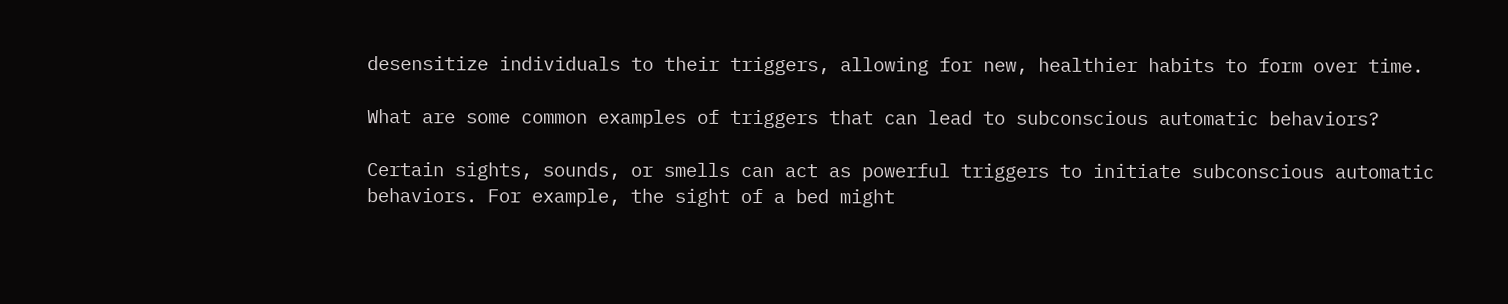desensitize individuals to their triggers, allowing for new, healthier habits to form over time.

What are some common examples of triggers that can lead to subconscious automatic behaviors?

Certain sights, sounds, or smells can act as powerful triggers to initiate subconscious automatic behaviors. For example, the sight of a bed might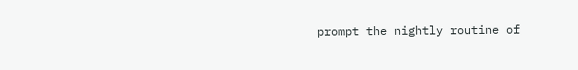prompt the nightly routine of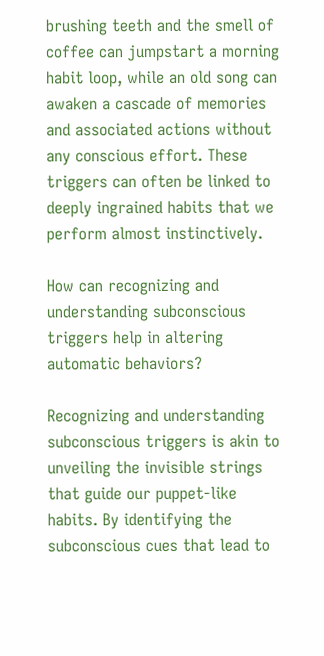brushing teeth and the smell of coffee can jumpstart a morning habit loop, while an old song can awaken a cascade of memories and associated actions without any conscious effort. These triggers can often be linked to deeply ingrained habits that we perform almost instinctively.

How can recognizing and understanding subconscious triggers help in altering automatic behaviors?

Recognizing and understanding subconscious triggers is akin to unveiling the invisible strings that guide our puppet-like habits. By identifying the subconscious cues that lead to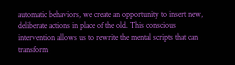automatic behaviors, we create an opportunity to insert new, deliberate actions in place of the old. This conscious intervention allows us to rewrite the mental scripts that can transform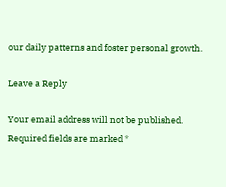our daily patterns and foster personal growth.

Leave a Reply

Your email address will not be published. Required fields are marked *